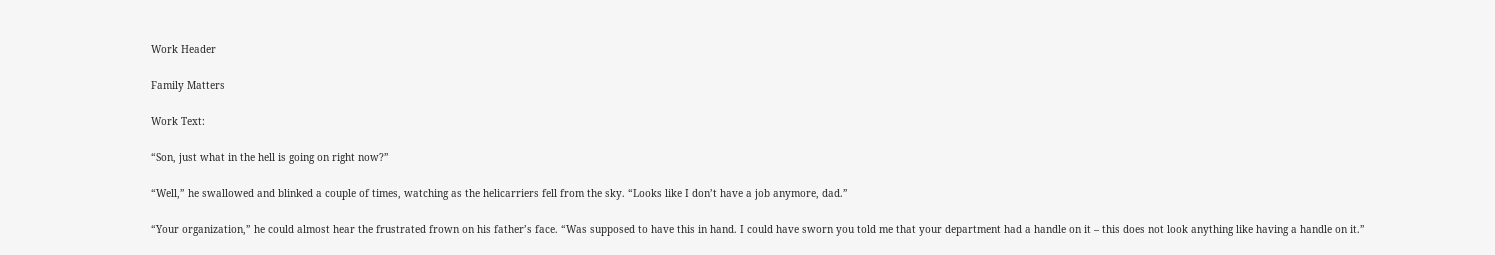Work Header

Family Matters

Work Text:

“Son, just what in the hell is going on right now?”

“Well,” he swallowed and blinked a couple of times, watching as the helicarriers fell from the sky. “Looks like I don’t have a job anymore, dad.”

“Your organization,” he could almost hear the frustrated frown on his father’s face. “Was supposed to have this in hand. I could have sworn you told me that your department had a handle on it – this does not look anything like having a handle on it.”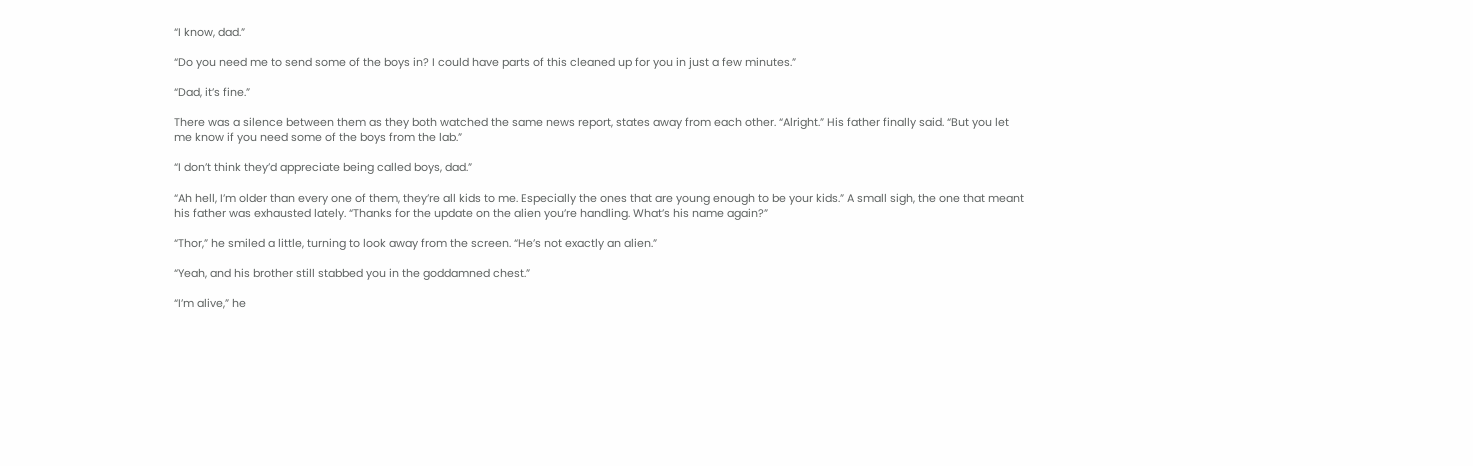“I know, dad.”

“Do you need me to send some of the boys in? I could have parts of this cleaned up for you in just a few minutes.”

“Dad, it’s fine.”

There was a silence between them as they both watched the same news report, states away from each other. “Alright.” His father finally said. “But you let me know if you need some of the boys from the lab.”

“I don’t think they’d appreciate being called boys, dad.”

“Ah hell, I’m older than every one of them, they’re all kids to me. Especially the ones that are young enough to be your kids.” A small sigh, the one that meant his father was exhausted lately. “Thanks for the update on the alien you’re handling. What’s his name again?”

“Thor,” he smiled a little, turning to look away from the screen. “He’s not exactly an alien.”

“Yeah, and his brother still stabbed you in the goddamned chest.”

“I’m alive,” he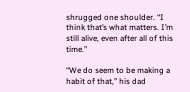shrugged one shoulder. “I think that’s what matters. I’m still alive, even after all of this time.”

“We do seem to be making a habit of that,” his dad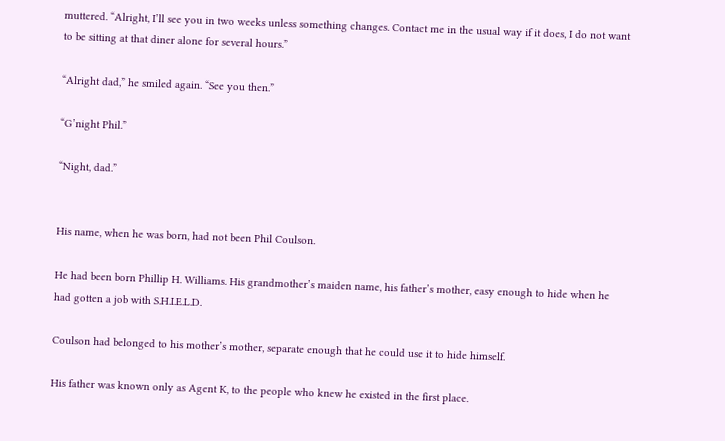muttered. “Alright, I’ll see you in two weeks unless something changes. Contact me in the usual way if it does, I do not want to be sitting at that diner alone for several hours.”

“Alright dad,” he smiled again. “See you then.”

“G’night Phil.”

“Night, dad.”


His name, when he was born, had not been Phil Coulson.

He had been born Phillip H. Williams. His grandmother’s maiden name, his father’s mother, easy enough to hide when he had gotten a job with S.H.I.E.L.D.

Coulson had belonged to his mother’s mother, separate enough that he could use it to hide himself.

His father was known only as Agent K, to the people who knew he existed in the first place.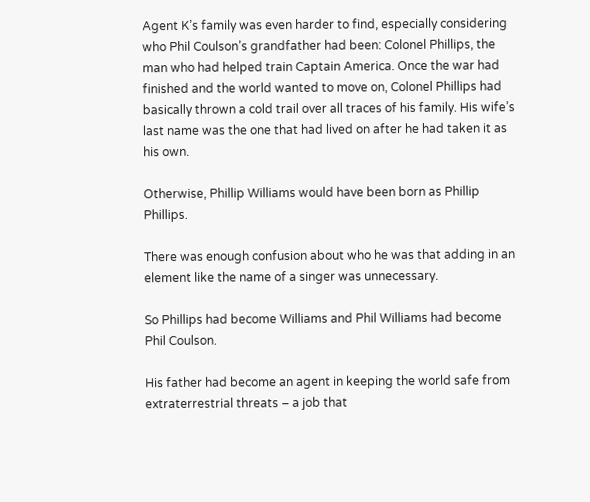Agent K’s family was even harder to find, especially considering who Phil Coulson’s grandfather had been: Colonel Phillips, the man who had helped train Captain America. Once the war had finished and the world wanted to move on, Colonel Phillips had basically thrown a cold trail over all traces of his family. His wife’s last name was the one that had lived on after he had taken it as his own.

Otherwise, Phillip Williams would have been born as Phillip Phillips.

There was enough confusion about who he was that adding in an element like the name of a singer was unnecessary.

So Phillips had become Williams and Phil Williams had become Phil Coulson.

His father had become an agent in keeping the world safe from extraterrestrial threats – a job that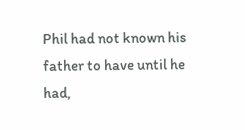Phil had not known his father to have until he had,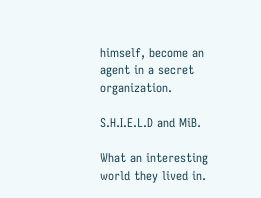himself, become an agent in a secret organization.

S.H.I.E.L.D and MiB.

What an interesting world they lived in.